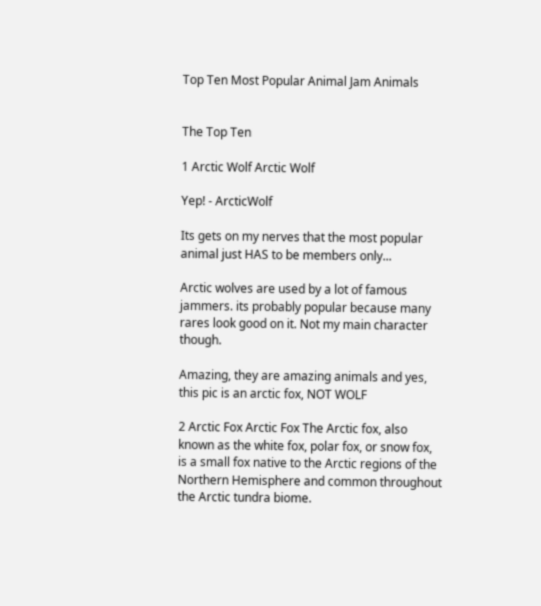Top Ten Most Popular Animal Jam Animals


The Top Ten

1 Arctic Wolf Arctic Wolf

Yep! - ArcticWolf

Its gets on my nerves that the most popular animal just HAS to be members only...

Arctic wolves are used by a lot of famous jammers. its probably popular because many rares look good on it. Not my main character though.

Amazing, they are amazing animals and yes, this pic is an arctic fox, NOT WOLF

2 Arctic Fox Arctic Fox The Arctic fox, also known as the white fox, polar fox, or snow fox, is a small fox native to the Arctic regions of the Northern Hemisphere and common throughout the Arctic tundra biome.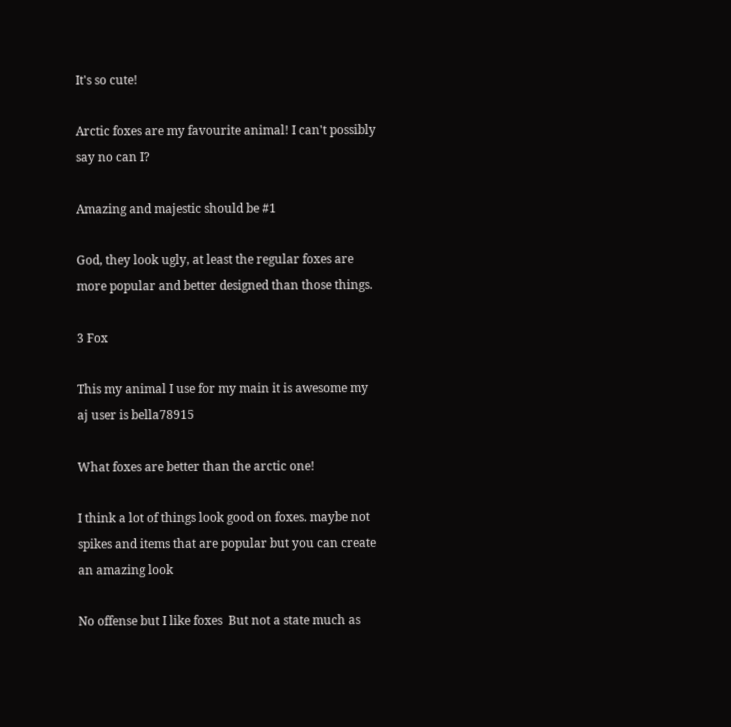It's so cute!

Arctic foxes are my favourite animal! I can't possibly say no can I?

Amazing and majestic should be #1

God, they look ugly, at least the regular foxes are more popular and better designed than those things.

3 Fox

This my animal I use for my main it is awesome my aj user is bella78915

What foxes are better than the arctic one!

I think a lot of things look good on foxes. maybe not spikes and items that are popular but you can create an amazing look

No offense but I like foxes  But not a state much as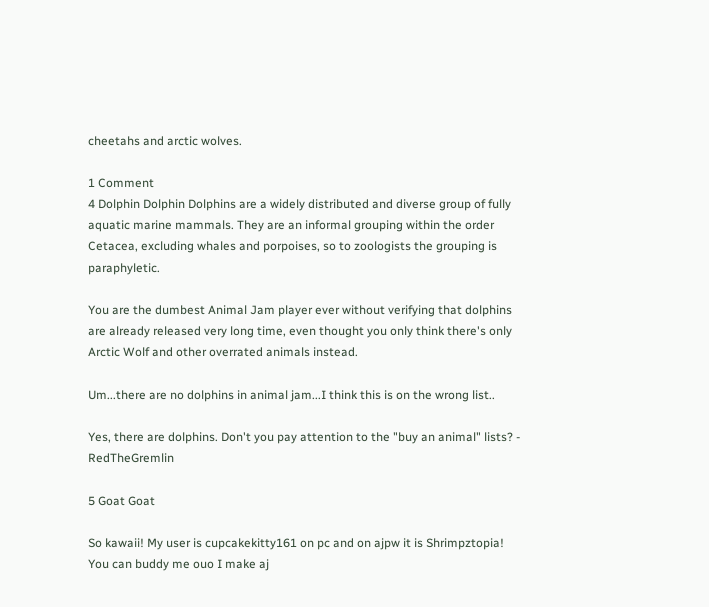cheetahs and arctic wolves.

1 Comment
4 Dolphin Dolphin Dolphins are a widely distributed and diverse group of fully aquatic marine mammals. They are an informal grouping within the order Cetacea, excluding whales and porpoises, so to zoologists the grouping is paraphyletic.

You are the dumbest Animal Jam player ever without verifying that dolphins are already released very long time, even thought you only think there's only Arctic Wolf and other overrated animals instead.

Um...there are no dolphins in animal jam...I think this is on the wrong list..

Yes, there are dolphins. Don't you pay attention to the "buy an animal" lists? - RedTheGremlin

5 Goat Goat

So kawaii! My user is cupcakekitty161 on pc and on ajpw it is Shrimpztopia! You can buddy me ouo I make aj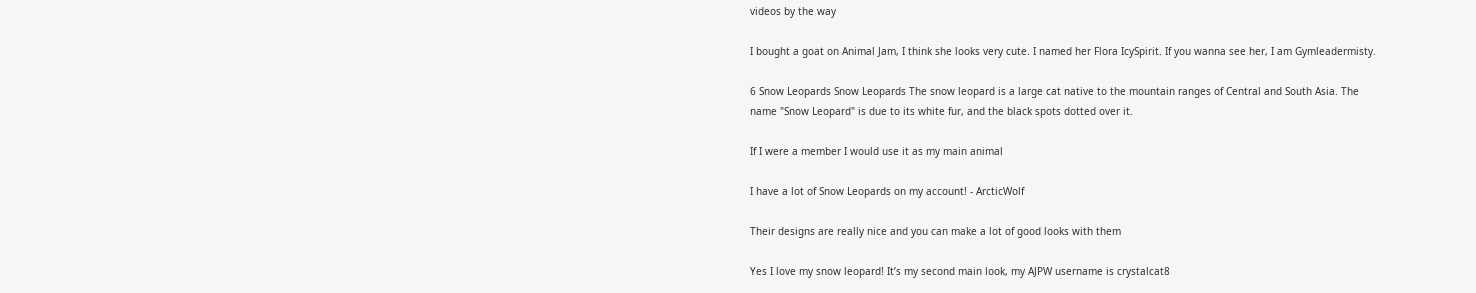videos by the way

I bought a goat on Animal Jam, I think she looks very cute. I named her Flora IcySpirit. If you wanna see her, I am Gymleadermisty.

6 Snow Leopards Snow Leopards The snow leopard is a large cat native to the mountain ranges of Central and South Asia. The name "Snow Leopard" is due to its white fur, and the black spots dotted over it.

If I were a member I would use it as my main animal

I have a lot of Snow Leopards on my account! - ArcticWolf

Their designs are really nice and you can make a lot of good looks with them

Yes I love my snow leopard! It’s my second main look, my AJPW username is crystalcat8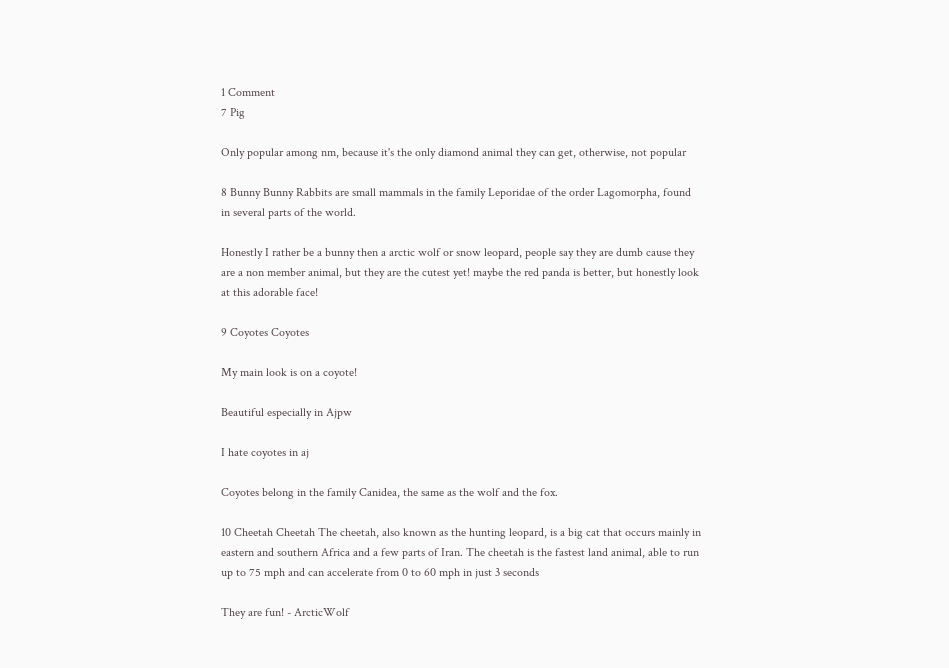1 Comment
7 Pig

Only popular among nm, because it's the only diamond animal they can get, otherwise, not popular

8 Bunny Bunny Rabbits are small mammals in the family Leporidae of the order Lagomorpha, found in several parts of the world.

Honestly I rather be a bunny then a arctic wolf or snow leopard, people say they are dumb cause they are a non member animal, but they are the cutest yet! maybe the red panda is better, but honestly look at this adorable face!

9 Coyotes Coyotes

My main look is on a coyote!

Beautiful especially in Ajpw

I hate coyotes in aj

Coyotes belong in the family Canidea, the same as the wolf and the fox.

10 Cheetah Cheetah The cheetah, also known as the hunting leopard, is a big cat that occurs mainly in eastern and southern Africa and a few parts of Iran. The cheetah is the fastest land animal, able to run up to 75 mph and can accelerate from 0 to 60 mph in just 3 seconds

They are fun! - ArcticWolf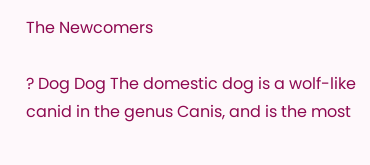The Newcomers

? Dog Dog The domestic dog is a wolf-like canid in the genus Canis, and is the most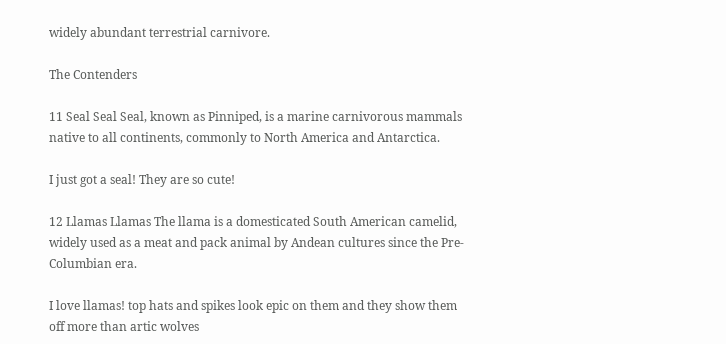widely abundant terrestrial carnivore.

The Contenders

11 Seal Seal Seal, known as Pinniped, is a marine carnivorous mammals native to all continents, commonly to North America and Antarctica.

I just got a seal! They are so cute!

12 Llamas Llamas The llama is a domesticated South American camelid, widely used as a meat and pack animal by Andean cultures since the Pre-Columbian era.

I love llamas! top hats and spikes look epic on them and they show them off more than artic wolves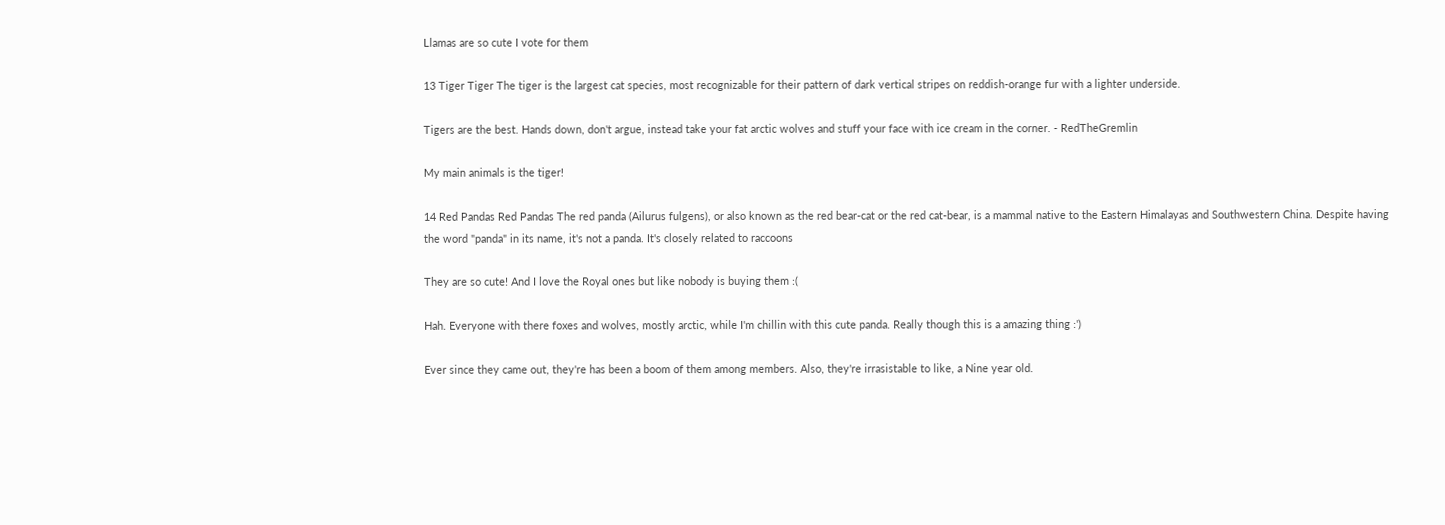Llamas are so cute I vote for them

13 Tiger Tiger The tiger is the largest cat species, most recognizable for their pattern of dark vertical stripes on reddish-orange fur with a lighter underside.

Tigers are the best. Hands down, don't argue, instead take your fat arctic wolves and stuff your face with ice cream in the corner. - RedTheGremlin

My main animals is the tiger!

14 Red Pandas Red Pandas The red panda (Ailurus fulgens), or also known as the red bear-cat or the red cat-bear, is a mammal native to the Eastern Himalayas and Southwestern China. Despite having the word "panda" in its name, it's not a panda. It's closely related to raccoons

They are so cute! And I love the Royal ones but like nobody is buying them :(

Hah. Everyone with there foxes and wolves, mostly arctic, while I'm chillin with this cute panda. Really though this is a amazing thing :')

Ever since they came out, they're has been a boom of them among members. Also, they're irrasistable to like, a Nine year old.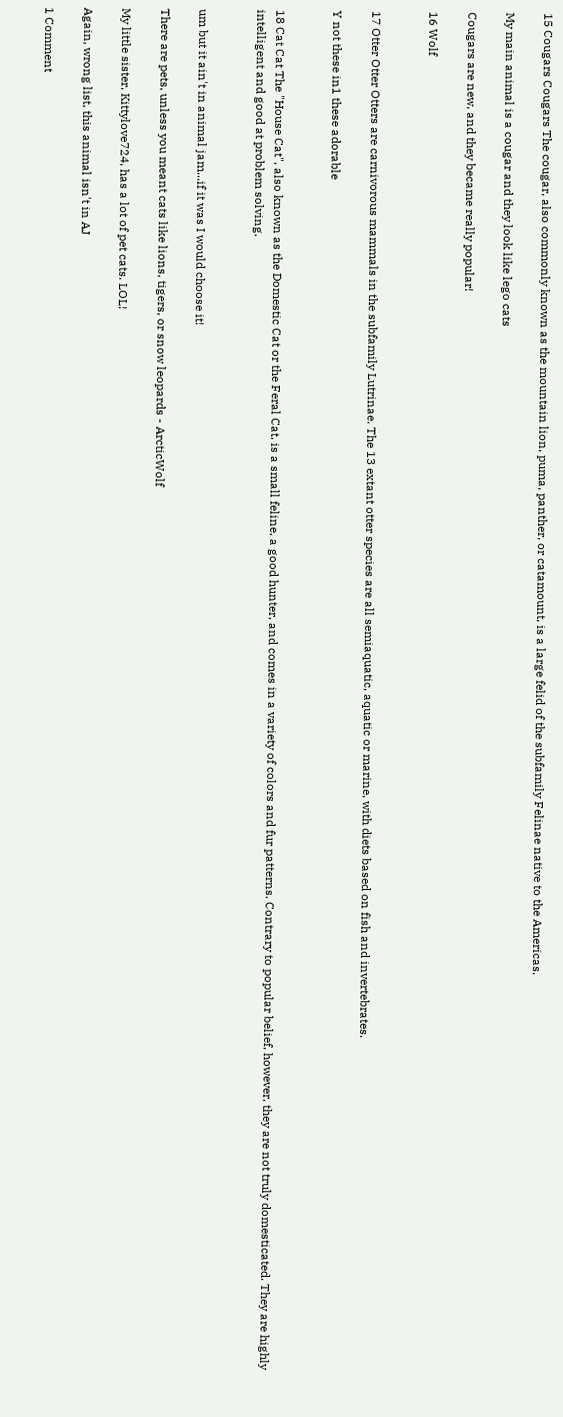15 Cougars Cougars The cougar, also commonly known as the mountain lion, puma, panther, or catamount, is a large felid of the subfamily Felinae native to the Americas.

My main animal is a cougar and they look like lego cats

Cougars are new, and they became really popular!

16 Wolf


17 Otter Otter Otters are carnivorous mammals in the subfamily Lutrinae. The 13 extant otter species are all semiaquatic, aquatic or marine, with diets based on fish and invertebrates.

Y not these in1 these adorable


18 Cat Cat The "House Cat", also known as the Domestic Cat or the Feral Cat, is a small feline, a good hunter, and comes in a variety of colors and fur patterns. Contrary to popular belief, however, they are not truly domesticated. They are highly intelligent and good at problem solving.


um but it ain't in animal jam...if it was I would choose it!

There are pets, unless you meant cats like lions, tigers, or snow leopards - ArcticWolf

My little sister, Kittylove724, has a lot of pet cats. LOL!

Again, wrong list, this animal isn't in AJ

1 Comment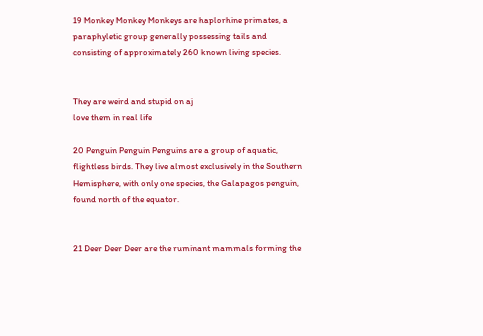19 Monkey Monkey Monkeys are haplorhine primates, a paraphyletic group generally possessing tails and consisting of approximately 260 known living species.


They are weird and stupid on aj
love them in real life

20 Penguin Penguin Penguins are a group of aquatic, flightless birds. They live almost exclusively in the Southern Hemisphere, with only one species, the Galapagos penguin, found north of the equator.


21 Deer Deer Deer are the ruminant mammals forming the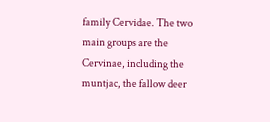family Cervidae. The two main groups are the Cervinae, including the muntjac, the fallow deer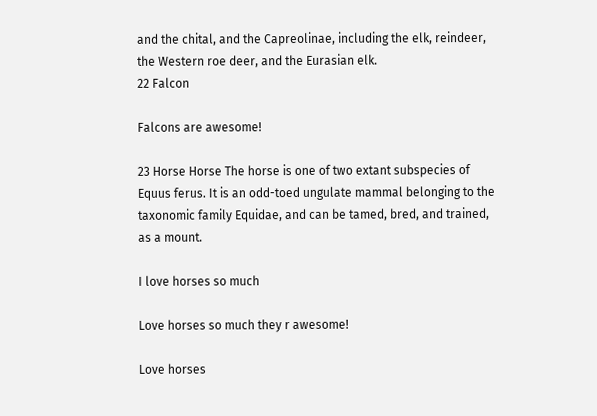and the chital, and the Capreolinae, including the elk, reindeer, the Western roe deer, and the Eurasian elk.
22 Falcon

Falcons are awesome!

23 Horse Horse The horse is one of two extant subspecies of Equus ferus. It is an odd-toed ungulate mammal belonging to the taxonomic family Equidae, and can be tamed, bred, and trained, as a mount.

I love horses so much

Love horses so much they r awesome!

Love horses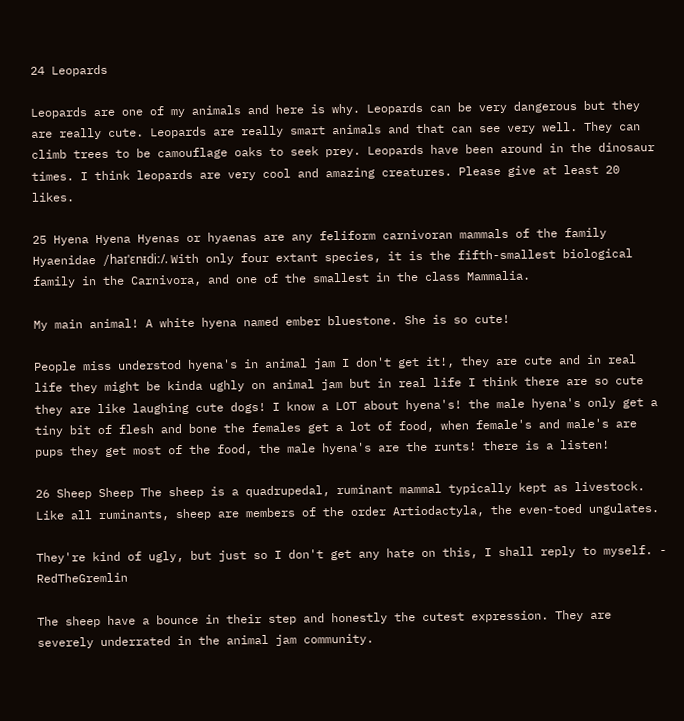24 Leopards

Leopards are one of my animals and here is why. Leopards can be very dangerous but they are really cute. Leopards are really smart animals and that can see very well. They can climb trees to be camouflage oaks to seek prey. Leopards have been around in the dinosaur times. I think leopards are very cool and amazing creatures. Please give at least 20 likes.

25 Hyena Hyena Hyenas or hyaenas are any feliform carnivoran mammals of the family Hyaenidae /haɪˈɛnᵻdiː/. With only four extant species, it is the fifth-smallest biological family in the Carnivora, and one of the smallest in the class Mammalia.

My main animal! A white hyena named ember bluestone. She is so cute!

People miss understod hyena's in animal jam I don't get it!, they are cute and in real life they might be kinda ughly on animal jam but in real life I think there are so cute they are like laughing cute dogs! I know a LOT about hyena's! the male hyena's only get a tiny bit of flesh and bone the females get a lot of food, when female's and male's are pups they get most of the food, the male hyena's are the runts! there is a listen!

26 Sheep Sheep The sheep is a quadrupedal, ruminant mammal typically kept as livestock. Like all ruminants, sheep are members of the order Artiodactyla, the even-toed ungulates.

They're kind of ugly, but just so I don't get any hate on this, I shall reply to myself. - RedTheGremlin

The sheep have a bounce in their step and honestly the cutest expression. They are severely underrated in the animal jam community.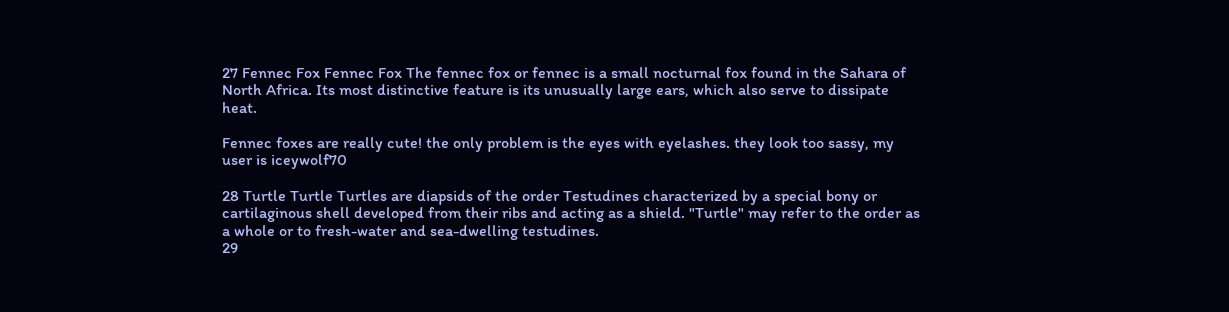27 Fennec Fox Fennec Fox The fennec fox or fennec is a small nocturnal fox found in the Sahara of North Africa. Its most distinctive feature is its unusually large ears, which also serve to dissipate heat.

Fennec foxes are really cute! the only problem is the eyes with eyelashes. they look too sassy, my user is iceywolf70

28 Turtle Turtle Turtles are diapsids of the order Testudines characterized by a special bony or cartilaginous shell developed from their ribs and acting as a shield. "Turtle" may refer to the order as a whole or to fresh-water and sea-dwelling testudines.
29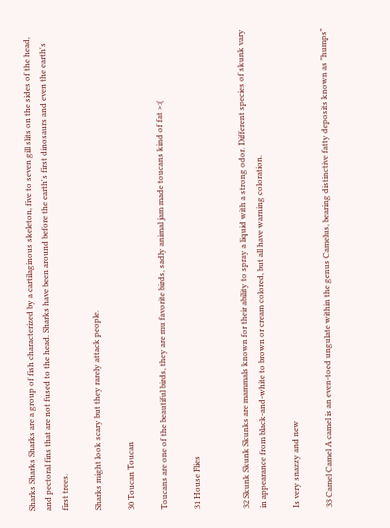Sharks Sharks Sharks are a group of fish characterized by a cartilaginous skeleton, five to seven gill slits on the sides of the head, and pectoral fins that are not fused to the head. Sharks have been around before the earth's first dinosaurs and even the earth's first trees.

Sharks might look scary but they rarely attack people.

30 Toucan Toucan

Toucans are one of the beautiful birds, they are mu favorite birds, sadly animal jam made toucans kind of fat >:(

31 House Flies


32 Skunk Skunk Skunks are mammals known for their ability to spray a liquid with a strong odor. Different species of skunk vary in appearance from black-and-white to brown or cream colored, but all have warning coloration.

Is very snazzy and new

33 Camel Camel A camel is an even-toed ungulate within the genus Camelus, bearing distinctive fatty deposits known as "humps"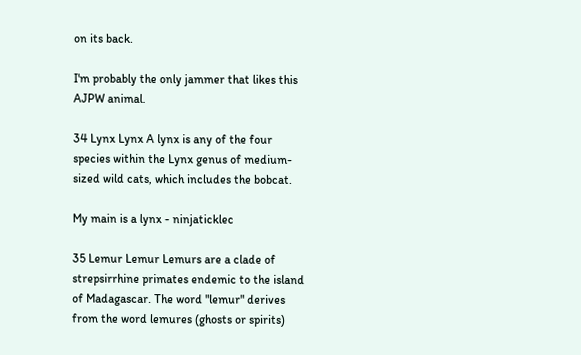on its back.

I'm probably the only jammer that likes this AJPW animal.

34 Lynx Lynx A lynx is any of the four species within the Lynx genus of medium-sized wild cats, which includes the bobcat.

My main is a lynx - ninjaticklec

35 Lemur Lemur Lemurs are a clade of strepsirrhine primates endemic to the island of Madagascar. The word "lemur" derives from the word lemures (ghosts or spirits)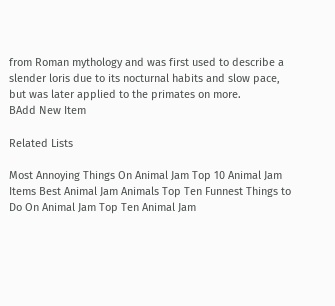from Roman mythology and was first used to describe a slender loris due to its nocturnal habits and slow pace, but was later applied to the primates on more.
BAdd New Item

Related Lists

Most Annoying Things On Animal Jam Top 10 Animal Jam Items Best Animal Jam Animals Top Ten Funnest Things to Do On Animal Jam Top Ten Animal Jam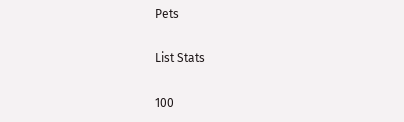Pets

List Stats

100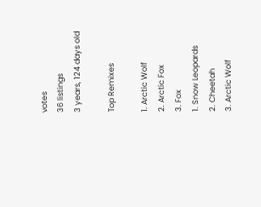votes
36 listings
3 years, 124 days old

Top Remixes

1. Arctic Wolf
2. Arctic Fox
3. Fox
1. Snow Leopards
2. Cheetah
3. Arctic Wolf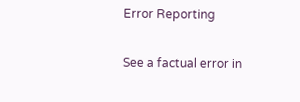Error Reporting

See a factual error in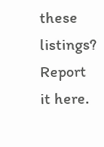these listings? Report it here.